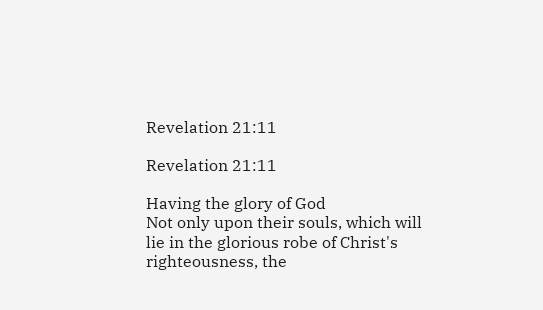Revelation 21:11

Revelation 21:11

Having the glory of God
Not only upon their souls, which will lie in the glorious robe of Christ's righteousness, the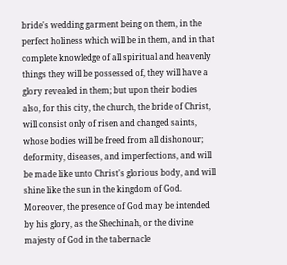bride's wedding garment being on them, in the perfect holiness which will be in them, and in that complete knowledge of all spiritual and heavenly things they will be possessed of, they will have a glory revealed in them; but upon their bodies also, for this city, the church, the bride of Christ, will consist only of risen and changed saints, whose bodies will be freed from all dishonour; deformity, diseases, and imperfections, and will be made like unto Christ's glorious body, and will shine like the sun in the kingdom of God. Moreover, the presence of God may be intended by his glory, as the Shechinah, or the divine majesty of God in the tabernacle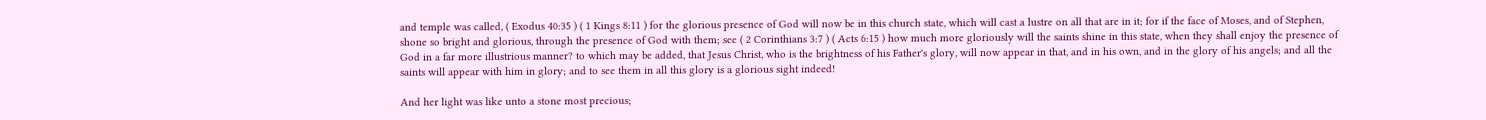and temple was called, ( Exodus 40:35 ) ( 1 Kings 8:11 ) for the glorious presence of God will now be in this church state, which will cast a lustre on all that are in it; for if the face of Moses, and of Stephen, shone so bright and glorious, through the presence of God with them; see ( 2 Corinthians 3:7 ) ( Acts 6:15 ) how much more gloriously will the saints shine in this state, when they shall enjoy the presence of God in a far more illustrious manner? to which may be added, that Jesus Christ, who is the brightness of his Father's glory, will now appear in that, and in his own, and in the glory of his angels; and all the saints will appear with him in glory; and to see them in all this glory is a glorious sight indeed!

And her light was like unto a stone most precious;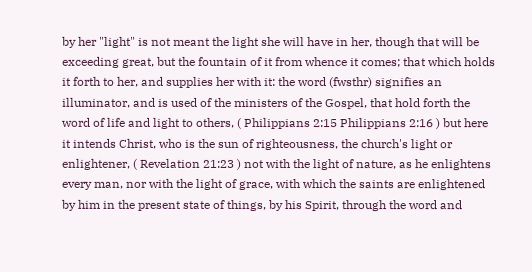by her "light" is not meant the light she will have in her, though that will be exceeding great, but the fountain of it from whence it comes; that which holds it forth to her, and supplies her with it: the word (fwsthr) signifies an illuminator, and is used of the ministers of the Gospel, that hold forth the word of life and light to others, ( Philippians 2:15 Philippians 2:16 ) but here it intends Christ, who is the sun of righteousness, the church's light or enlightener, ( Revelation 21:23 ) not with the light of nature, as he enlightens every man, nor with the light of grace, with which the saints are enlightened by him in the present state of things, by his Spirit, through the word and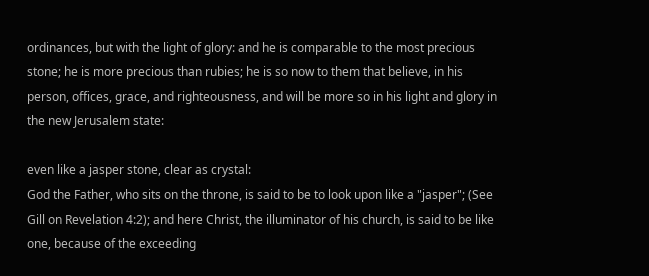ordinances, but with the light of glory: and he is comparable to the most precious stone; he is more precious than rubies; he is so now to them that believe, in his person, offices, grace, and righteousness, and will be more so in his light and glory in the new Jerusalem state:

even like a jasper stone, clear as crystal:
God the Father, who sits on the throne, is said to be to look upon like a "jasper"; (See Gill on Revelation 4:2); and here Christ, the illuminator of his church, is said to be like one, because of the exceeding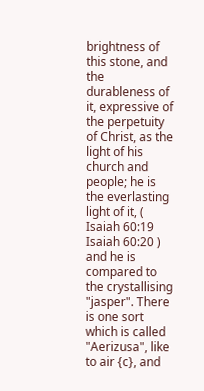brightness of this stone, and the durableness of it, expressive of the perpetuity of Christ, as the light of his church and people; he is the everlasting light of it, ( Isaiah 60:19 Isaiah 60:20 ) and he is compared to the crystallising "jasper". There is one sort which is called "Aerizusa", like to air {c}, and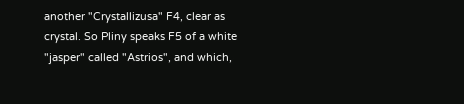another "Crystallizusa" F4, clear as crystal. So Pliny speaks F5 of a white "jasper" called "Astrios", and which,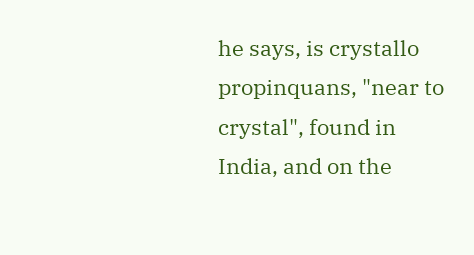he says, is crystallo propinquans, "near to crystal", found in India, and on the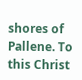shores of Pallene. To this Christ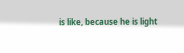is like, because he is light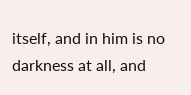itself, and in him is no darkness at all, and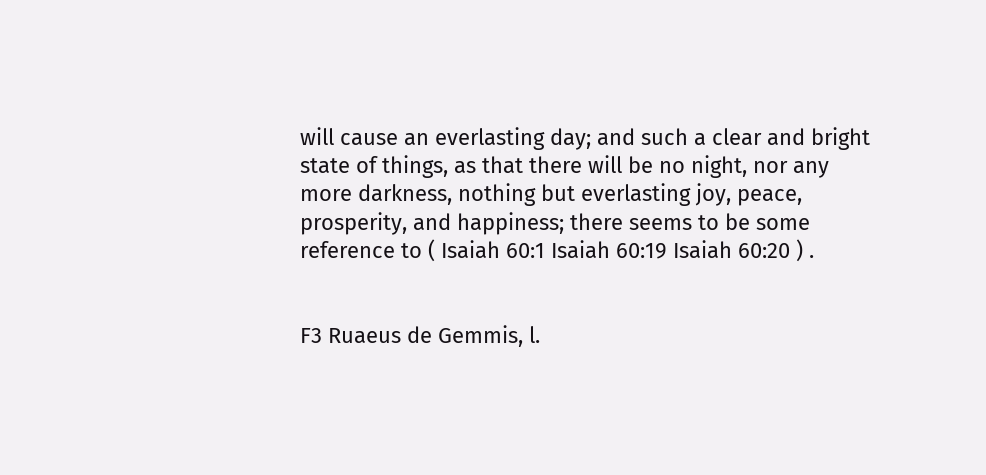will cause an everlasting day; and such a clear and bright state of things, as that there will be no night, nor any more darkness, nothing but everlasting joy, peace, prosperity, and happiness; there seems to be some reference to ( Isaiah 60:1 Isaiah 60:19 Isaiah 60:20 ) .


F3 Ruaeus de Gemmis, l.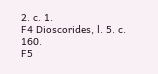2. c. 1.
F4 Dioscorides, l. 5. c. 160.
F5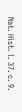Nat. Hist. l. 37. c. 9.